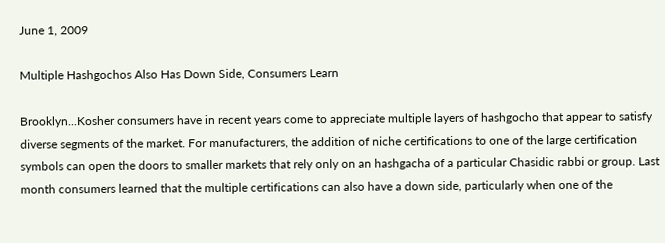June 1, 2009

Multiple Hashgochos Also Has Down Side, Consumers Learn

Brooklyn...Kosher consumers have in recent years come to appreciate multiple layers of hashgocho that appear to satisfy diverse segments of the market. For manufacturers, the addition of niche certifications to one of the large certification symbols can open the doors to smaller markets that rely only on an hashgacha of a particular Chasidic rabbi or group. Last month consumers learned that the multiple certifications can also have a down side, particularly when one of the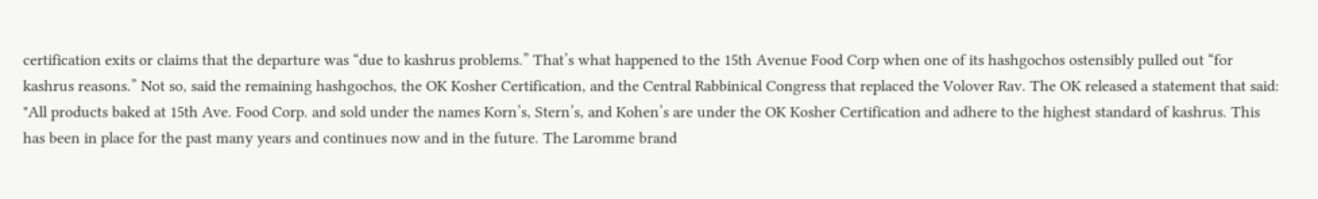certification exits or claims that the departure was “due to kashrus problems.” That’s what happened to the 15th Avenue Food Corp when one of its hashgochos ostensibly pulled out “for kashrus reasons.” Not so, said the remaining hashgochos, the OK Kosher Certification, and the Central Rabbinical Congress that replaced the Volover Rav. The OK released a statement that said: "All products baked at 15th Ave. Food Corp. and sold under the names Korn’s, Stern’s, and Kohen’s are under the OK Kosher Certification and adhere to the highest standard of kashrus. This has been in place for the past many years and continues now and in the future. The Laromme brand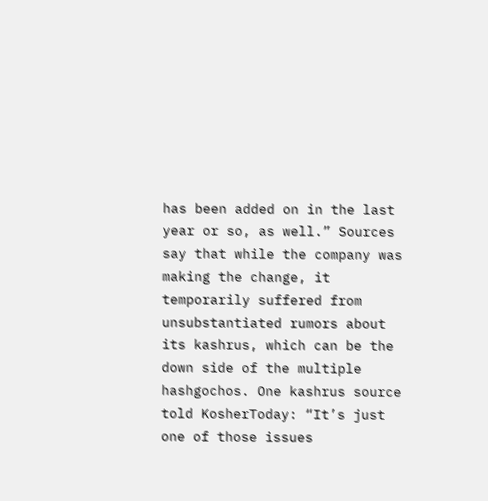has been added on in the last year or so, as well.” Sources say that while the company was making the change, it temporarily suffered from unsubstantiated rumors about its kashrus, which can be the down side of the multiple hashgochos. One kashrus source told KosherToday: “It’s just one of those issues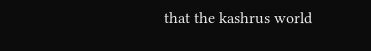that the kashrus world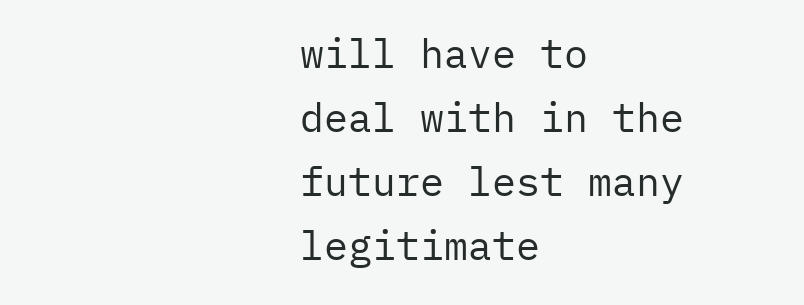will have to deal with in the future lest many legitimate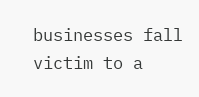businesses fall victim to a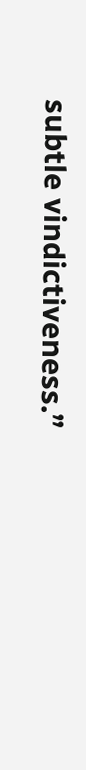subtle vindictiveness.”